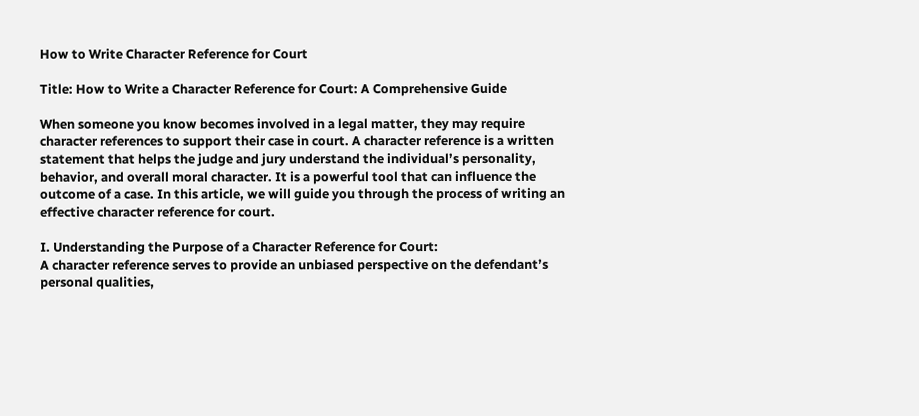How to Write Character Reference for Court

Title: How to Write a Character Reference for Court: A Comprehensive Guide

When someone you know becomes involved in a legal matter, they may require character references to support their case in court. A character reference is a written statement that helps the judge and jury understand the individual’s personality, behavior, and overall moral character. It is a powerful tool that can influence the outcome of a case. In this article, we will guide you through the process of writing an effective character reference for court.

I. Understanding the Purpose of a Character Reference for Court:
A character reference serves to provide an unbiased perspective on the defendant’s personal qualities,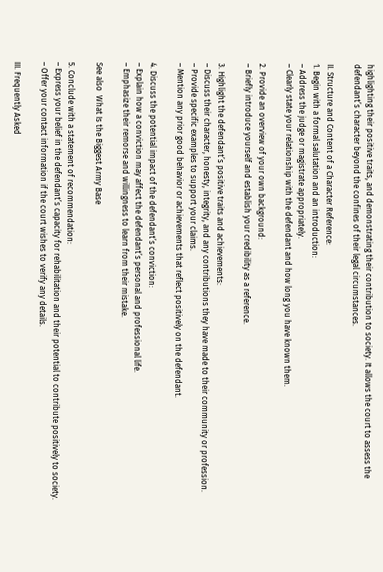highlighting their positive traits, and demonstrating their contribution to society. It allows the court to assess the defendant’s character beyond the confines of their legal circumstances.

II. Structure and Content of a Character Reference:
1. Begin with a formal salutation and an introduction:
– Address the judge or magistrate appropriately.
– Clearly state your relationship with the defendant and how long you have known them.

2. Provide an overview of your own background:
– Briefly introduce yourself and establish your credibility as a reference.

3. Highlight the defendant’s positive traits and achievements:
– Discuss their character, honesty, integrity, and any contributions they have made to their community or profession.
– Provide specific examples to support your claims.
– Mention any prior good behavior or achievements that reflect positively on the defendant.

4. Discuss the potential impact of the defendant’s conviction:
– Explain how a conviction may affect the defendant’s personal and professional life.
– Emphasize their remorse and willingness to learn from their mistake.

See also  What Is the Biggest Army Base

5. Conclude with a statement of recommendation:
– Express your belief in the defendant’s capacity for rehabilitation and their potential to contribute positively to society.
– Offer your contact information if the court wishes to verify any details.

III. Frequently Asked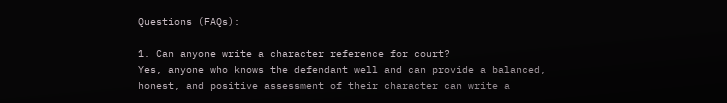Questions (FAQs):

1. Can anyone write a character reference for court?
Yes, anyone who knows the defendant well and can provide a balanced, honest, and positive assessment of their character can write a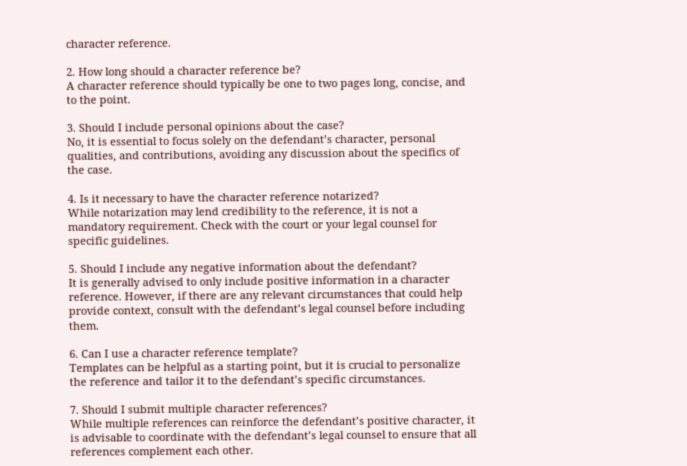character reference.

2. How long should a character reference be?
A character reference should typically be one to two pages long, concise, and to the point.

3. Should I include personal opinions about the case?
No, it is essential to focus solely on the defendant’s character, personal qualities, and contributions, avoiding any discussion about the specifics of the case.

4. Is it necessary to have the character reference notarized?
While notarization may lend credibility to the reference, it is not a mandatory requirement. Check with the court or your legal counsel for specific guidelines.

5. Should I include any negative information about the defendant?
It is generally advised to only include positive information in a character reference. However, if there are any relevant circumstances that could help provide context, consult with the defendant’s legal counsel before including them.

6. Can I use a character reference template?
Templates can be helpful as a starting point, but it is crucial to personalize the reference and tailor it to the defendant’s specific circumstances.

7. Should I submit multiple character references?
While multiple references can reinforce the defendant’s positive character, it is advisable to coordinate with the defendant’s legal counsel to ensure that all references complement each other.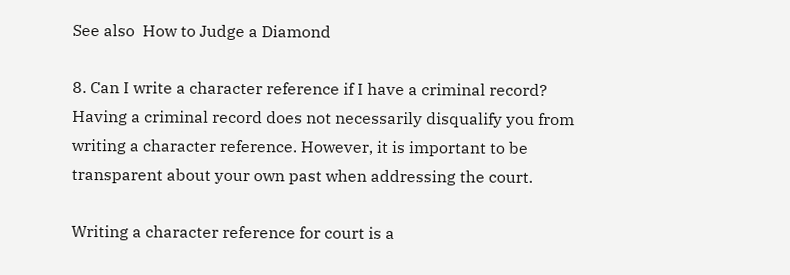See also  How to Judge a Diamond

8. Can I write a character reference if I have a criminal record?
Having a criminal record does not necessarily disqualify you from writing a character reference. However, it is important to be transparent about your own past when addressing the court.

Writing a character reference for court is a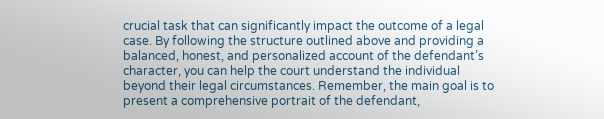crucial task that can significantly impact the outcome of a legal case. By following the structure outlined above and providing a balanced, honest, and personalized account of the defendant’s character, you can help the court understand the individual beyond their legal circumstances. Remember, the main goal is to present a comprehensive portrait of the defendant,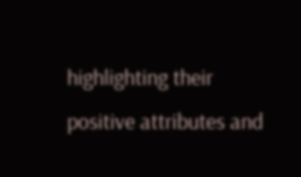highlighting their positive attributes and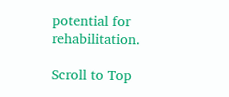potential for rehabilitation.

Scroll to Top